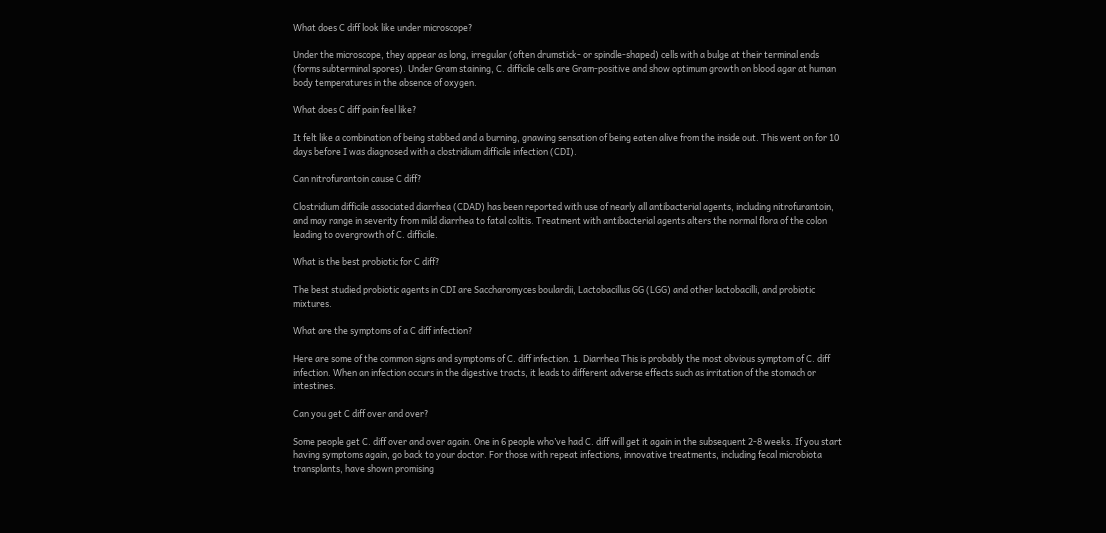What does C diff look like under microscope?

Under the microscope, they appear as long, irregular (often drumstick- or spindle-shaped) cells with a bulge at their terminal ends (forms subterminal spores). Under Gram staining, C. difficile cells are Gram-positive and show optimum growth on blood agar at human body temperatures in the absence of oxygen.

What does C diff pain feel like?

It felt like a combination of being stabbed and a burning, gnawing sensation of being eaten alive from the inside out. This went on for 10 days before I was diagnosed with a clostridium difficile infection (CDI).

Can nitrofurantoin cause C diff?

Clostridium difficile associated diarrhea (CDAD) has been reported with use of nearly all antibacterial agents, including nitrofurantoin, and may range in severity from mild diarrhea to fatal colitis. Treatment with antibacterial agents alters the normal flora of the colon leading to overgrowth of C. difficile.

What is the best probiotic for C diff?

The best studied probiotic agents in CDI are Saccharomyces boulardii, Lactobacillus GG (LGG) and other lactobacilli, and probiotic mixtures.

What are the symptoms of a C diff infection?

Here are some of the common signs and symptoms of C. diff infection. 1. Diarrhea This is probably the most obvious symptom of C. diff infection. When an infection occurs in the digestive tracts, it leads to different adverse effects such as irritation of the stomach or intestines.

Can you get C diff over and over?

Some people get C. diff over and over again. One in 6 people who’ve had C. diff will get it again in the subsequent 2-8 weeks. If you start having symptoms again, go back to your doctor. For those with repeat infections, innovative treatments, including fecal microbiota transplants, have shown promising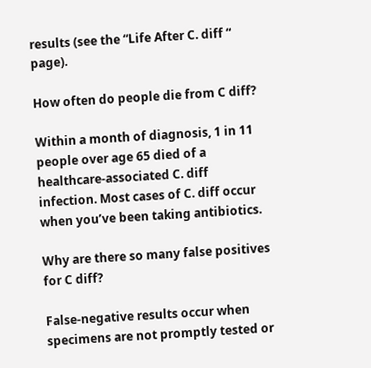results (see the “Life After C. diff “ page).

How often do people die from C diff?

Within a month of diagnosis, 1 in 11 people over age 65 died of a healthcare-associated C. diff infection. Most cases of C. diff occur when you’ve been taking antibiotics.

Why are there so many false positives for C diff?

False-negative results occur when specimens are not promptly tested or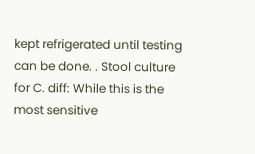kept refrigerated until testing can be done. . Stool culture for C. diff: While this is the most sensitive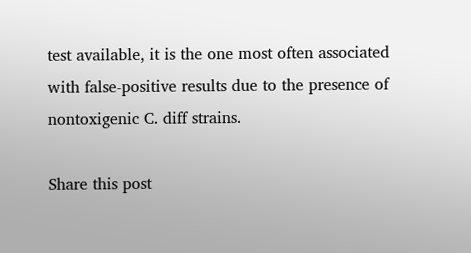test available, it is the one most often associated with false-positive results due to the presence of nontoxigenic C. diff strains.

Share this post